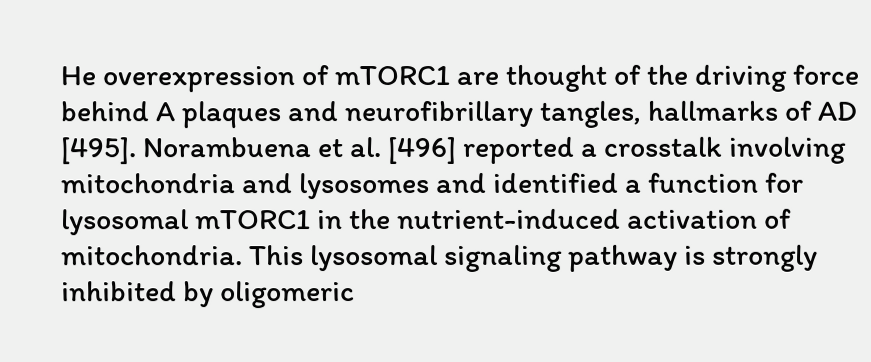He overexpression of mTORC1 are thought of the driving force behind A plaques and neurofibrillary tangles, hallmarks of AD [495]. Norambuena et al. [496] reported a crosstalk involving mitochondria and lysosomes and identified a function for lysosomal mTORC1 in the nutrient-induced activation of mitochondria. This lysosomal signaling pathway is strongly inhibited by oligomeric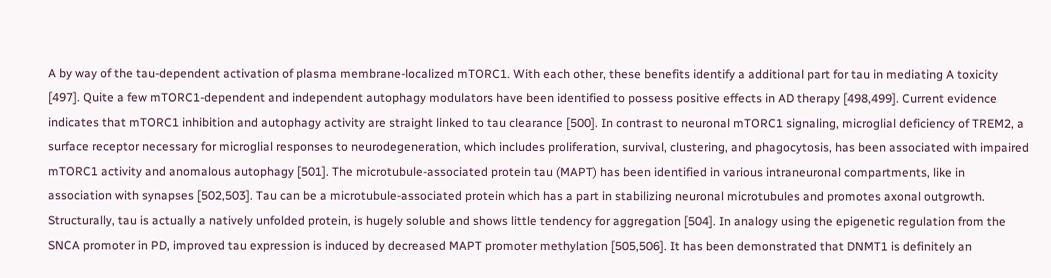A by way of the tau-dependent activation of plasma membrane-localized mTORC1. With each other, these benefits identify a additional part for tau in mediating A toxicity [497]. Quite a few mTORC1-dependent and independent autophagy modulators have been identified to possess positive effects in AD therapy [498,499]. Current evidence indicates that mTORC1 inhibition and autophagy activity are straight linked to tau clearance [500]. In contrast to neuronal mTORC1 signaling, microglial deficiency of TREM2, a surface receptor necessary for microglial responses to neurodegeneration, which includes proliferation, survival, clustering, and phagocytosis, has been associated with impaired mTORC1 activity and anomalous autophagy [501]. The microtubule-associated protein tau (MAPT) has been identified in various intraneuronal compartments, like in association with synapses [502,503]. Tau can be a microtubule-associated protein which has a part in stabilizing neuronal microtubules and promotes axonal outgrowth. Structurally, tau is actually a natively unfolded protein, is hugely soluble and shows little tendency for aggregation [504]. In analogy using the epigenetic regulation from the SNCA promoter in PD, improved tau expression is induced by decreased MAPT promoter methylation [505,506]. It has been demonstrated that DNMT1 is definitely an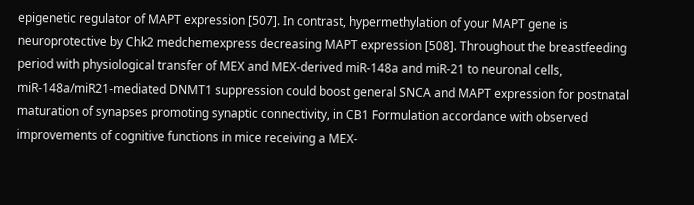epigenetic regulator of MAPT expression [507]. In contrast, hypermethylation of your MAPT gene is neuroprotective by Chk2 medchemexpress decreasing MAPT expression [508]. Throughout the breastfeeding period with physiological transfer of MEX and MEX-derived miR-148a and miR-21 to neuronal cells, miR-148a/miR21-mediated DNMT1 suppression could boost general SNCA and MAPT expression for postnatal maturation of synapses promoting synaptic connectivity, in CB1 Formulation accordance with observed improvements of cognitive functions in mice receiving a MEX-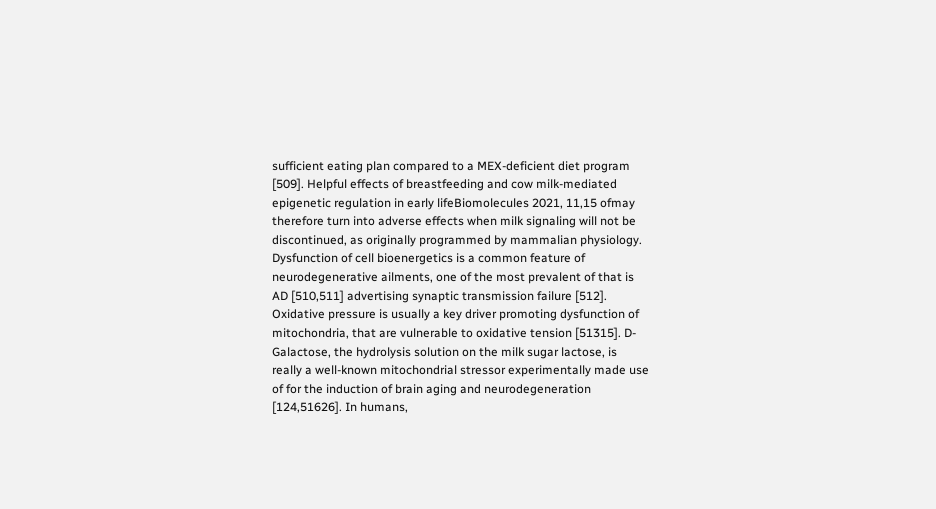sufficient eating plan compared to a MEX-deficient diet program [509]. Helpful effects of breastfeeding and cow milk-mediated epigenetic regulation in early lifeBiomolecules 2021, 11,15 ofmay therefore turn into adverse effects when milk signaling will not be discontinued, as originally programmed by mammalian physiology. Dysfunction of cell bioenergetics is a common feature of neurodegenerative ailments, one of the most prevalent of that is AD [510,511] advertising synaptic transmission failure [512]. Oxidative pressure is usually a key driver promoting dysfunction of mitochondria, that are vulnerable to oxidative tension [51315]. D-Galactose, the hydrolysis solution on the milk sugar lactose, is really a well-known mitochondrial stressor experimentally made use of for the induction of brain aging and neurodegeneration [124,51626]. In humans,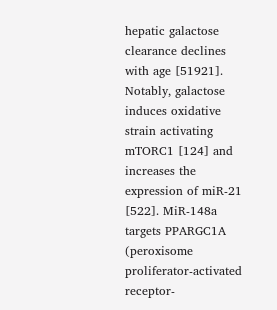hepatic galactose clearance declines with age [51921]. Notably, galactose induces oxidative strain activating mTORC1 [124] and increases the expression of miR-21 [522]. MiR-148a targets PPARGC1A (peroxisome proliferator-activated receptor-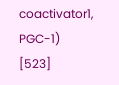coactivator1, PGC-1) [523]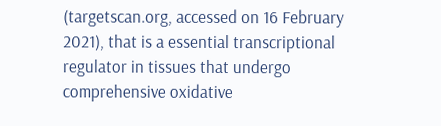(targetscan.org, accessed on 16 February 2021), that is a essential transcriptional regulator in tissues that undergo comprehensive oxidative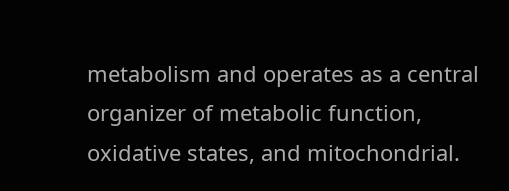metabolism and operates as a central organizer of metabolic function, oxidative states, and mitochondrial.